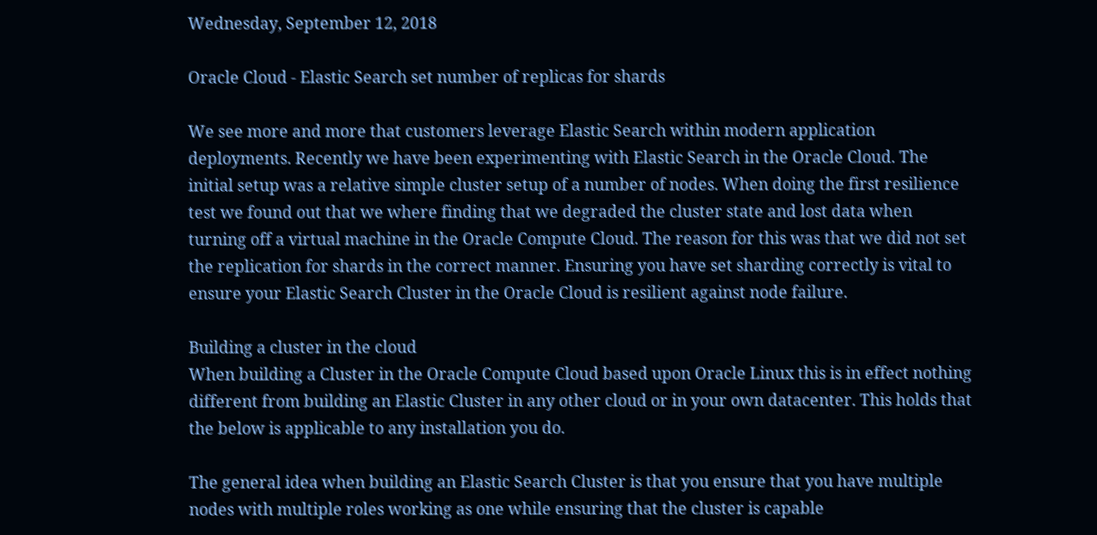Wednesday, September 12, 2018

Oracle Cloud - Elastic Search set number of replicas for shards

We see more and more that customers leverage Elastic Search within modern application deployments. Recently we have been experimenting with Elastic Search in the Oracle Cloud. The initial setup was a relative simple cluster setup of a number of nodes. When doing the first resilience test we found out that we where finding that we degraded the cluster state and lost data when turning off a virtual machine in the Oracle Compute Cloud. The reason for this was that we did not set the replication for shards in the correct manner. Ensuring you have set sharding correctly is vital to ensure your Elastic Search Cluster in the Oracle Cloud is resilient against node failure.

Building a cluster in the cloud
When building a Cluster in the Oracle Compute Cloud based upon Oracle Linux this is in effect nothing different from building an Elastic Cluster in any other cloud or in your own datacenter. This holds that the below is applicable to any installation you do.

The general idea when building an Elastic Search Cluster is that you ensure that you have multiple nodes with multiple roles working as one while ensuring that the cluster is capable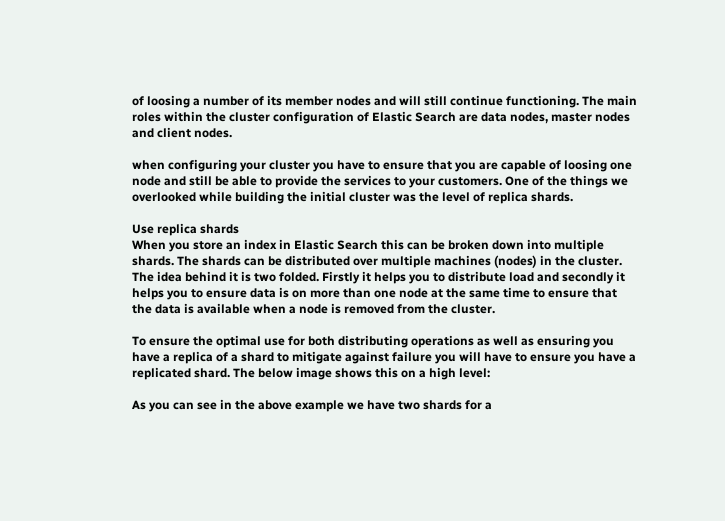of loosing a number of its member nodes and will still continue functioning. The main roles within the cluster configuration of Elastic Search are data nodes, master nodes and client nodes.

when configuring your cluster you have to ensure that you are capable of loosing one node and still be able to provide the services to your customers. One of the things we overlooked while building the initial cluster was the level of replica shards.

Use replica shards
When you store an index in Elastic Search this can be broken down into multiple shards. The shards can be distributed over multiple machines (nodes) in the cluster. The idea behind it is two folded. Firstly it helps you to distribute load and secondly it helps you to ensure data is on more than one node at the same time to ensure that the data is available when a node is removed from the cluster.

To ensure the optimal use for both distributing operations as well as ensuring you have a replica of a shard to mitigate against failure you will have to ensure you have a replicated shard. The below image shows this on a high level:

As you can see in the above example we have two shards for a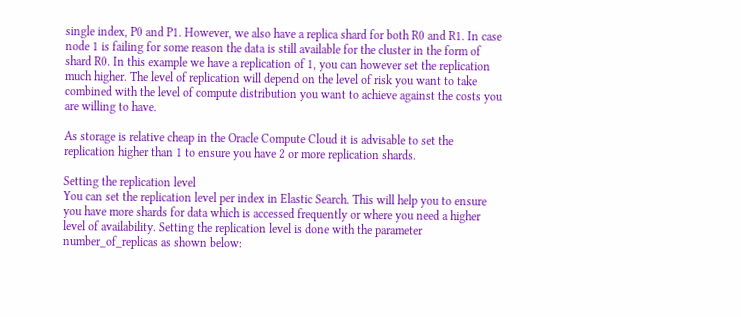single index, P0 and P1. However, we also have a replica shard for both R0 and R1. In case node 1 is failing for some reason the data is still available for the cluster in the form of shard R0. In this example we have a replication of 1, you can however set the replication much higher. The level of replication will depend on the level of risk you want to take combined with the level of compute distribution you want to achieve against the costs you are willing to have.

As storage is relative cheap in the Oracle Compute Cloud it is advisable to set the replication higher than 1 to ensure you have 2 or more replication shards.

Setting the replication level
You can set the replication level per index in Elastic Search. This will help you to ensure you have more shards for data which is accessed frequently or where you need a higher level of availability. Setting the replication level is done with the parameter number_of_replicas as shown below: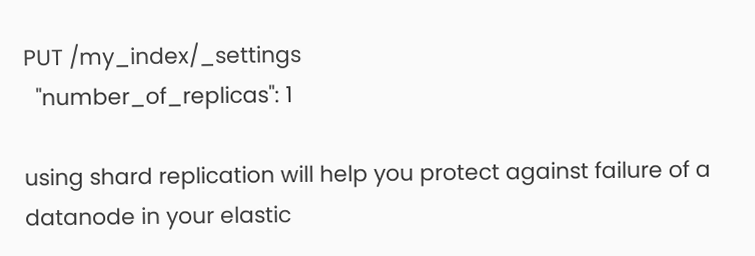PUT /my_index/_settings
  "number_of_replicas": 1

using shard replication will help you protect against failure of a datanode in your elastic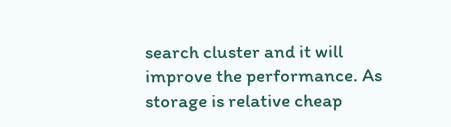search cluster and it will improve the performance. As storage is relative cheap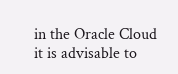in the Oracle Cloud it is advisable to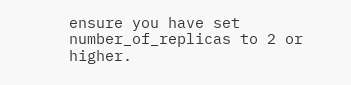ensure you have set number_of_replicas to 2 or higher.